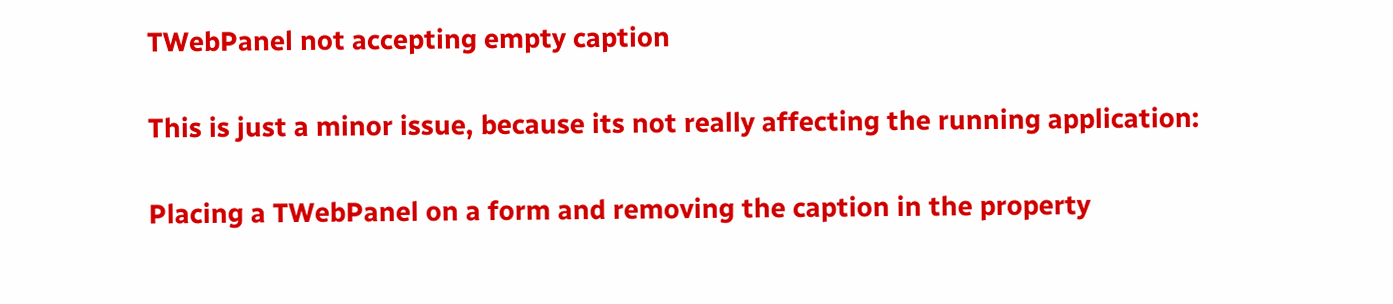TWebPanel not accepting empty caption

This is just a minor issue, because its not really affecting the running application:

Placing a TWebPanel on a form and removing the caption in the property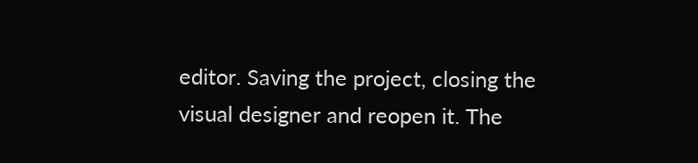editor. Saving the project, closing the visual designer and reopen it. The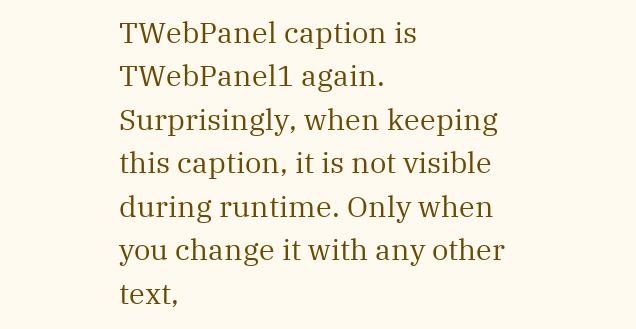TWebPanel caption is TWebPanel1 again. Surprisingly, when keeping this caption, it is not visible during runtime. Only when you change it with any other text,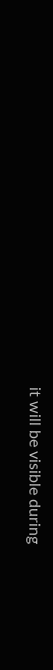it will be visible during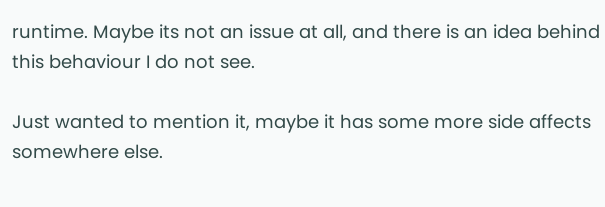runtime. Maybe its not an issue at all, and there is an idea behind this behaviour I do not see.

Just wanted to mention it, maybe it has some more side affects somewhere else.